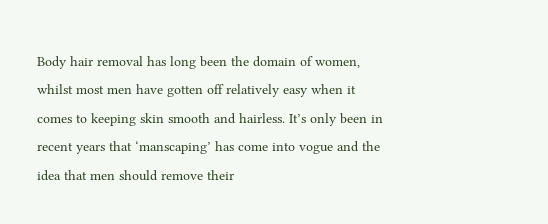Body hair removal has long been the domain of women, whilst most men have gotten off relatively easy when it comes to keeping skin smooth and hairless. It’s only been in recent years that ‘manscaping’ has come into vogue and the idea that men should remove their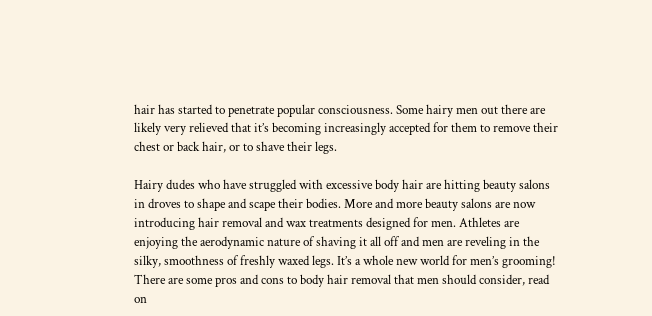hair has started to penetrate popular consciousness. Some hairy men out there are likely very relieved that it’s becoming increasingly accepted for them to remove their chest or back hair, or to shave their legs.

Hairy dudes who have struggled with excessive body hair are hitting beauty salons in droves to shape and scape their bodies. More and more beauty salons are now introducing hair removal and wax treatments designed for men. Athletes are enjoying the aerodynamic nature of shaving it all off and men are reveling in the silky, smoothness of freshly waxed legs. It’s a whole new world for men’s grooming! There are some pros and cons to body hair removal that men should consider, read on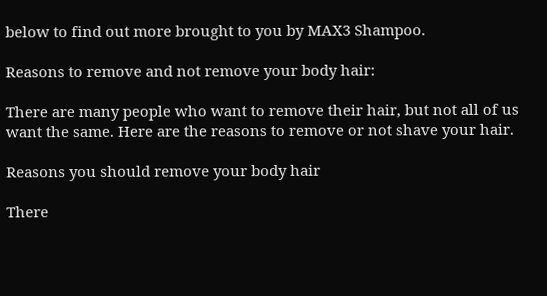below to find out more brought to you by MAX3 Shampoo.

Reasons to remove and not remove your body hair:

There are many people who want to remove their hair, but not all of us want the same. Here are the reasons to remove or not shave your hair.

Reasons you should remove your body hair

There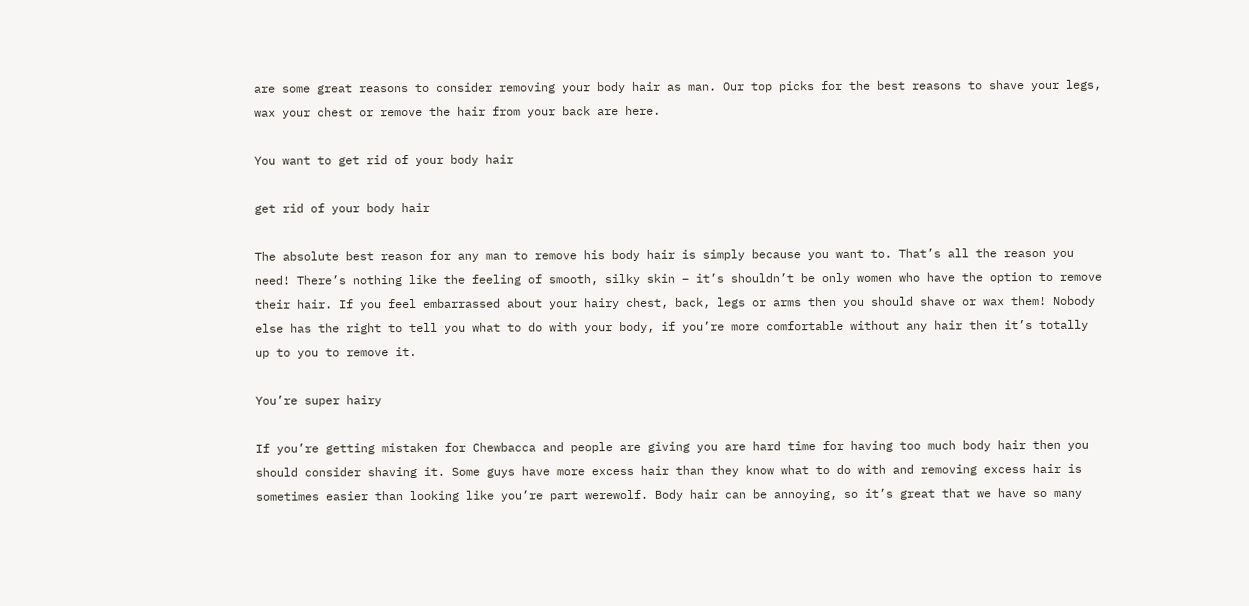are some great reasons to consider removing your body hair as man. Our top picks for the best reasons to shave your legs, wax your chest or remove the hair from your back are here.

You want to get rid of your body hair

get rid of your body hair

The absolute best reason for any man to remove his body hair is simply because you want to. That’s all the reason you need! There’s nothing like the feeling of smooth, silky skin – it’s shouldn’t be only women who have the option to remove their hair. If you feel embarrassed about your hairy chest, back, legs or arms then you should shave or wax them! Nobody else has the right to tell you what to do with your body, if you’re more comfortable without any hair then it’s totally up to you to remove it.

You’re super hairy

If you’re getting mistaken for Chewbacca and people are giving you are hard time for having too much body hair then you should consider shaving it. Some guys have more excess hair than they know what to do with and removing excess hair is sometimes easier than looking like you’re part werewolf. Body hair can be annoying, so it’s great that we have so many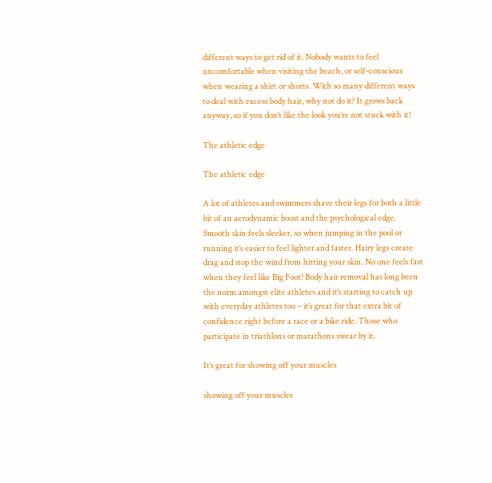different ways to get rid of it. Nobody wants to feel uncomfortable when visiting the beach, or self-conscious when wearing a shirt or shorts. With so many different ways to deal with excess body hair, why not do it? It grows back anyway, so if you don’t like the look you’re not stuck with it!

The athletic edge

The athletic edge

A lot of athletes and swimmers shave their legs for both a little bit of an aerodynamic boost and the psychological edge. Smooth skin feels sleeker, so when jumping in the pool or running it’s easier to feel lighter and faster. Hairy legs create drag and stop the wind from hitting your skin. No one feels fast when they feel like Big Foot! Body hair removal has long been the norm amongst elite athletes and it’s starting to catch up with everyday athletes too – it’s great for that extra bit of confidence right before a race or a bike ride. Those who participate in triathlons or marathons swear by it.

It’s great for showing off your muscles

showing off your muscles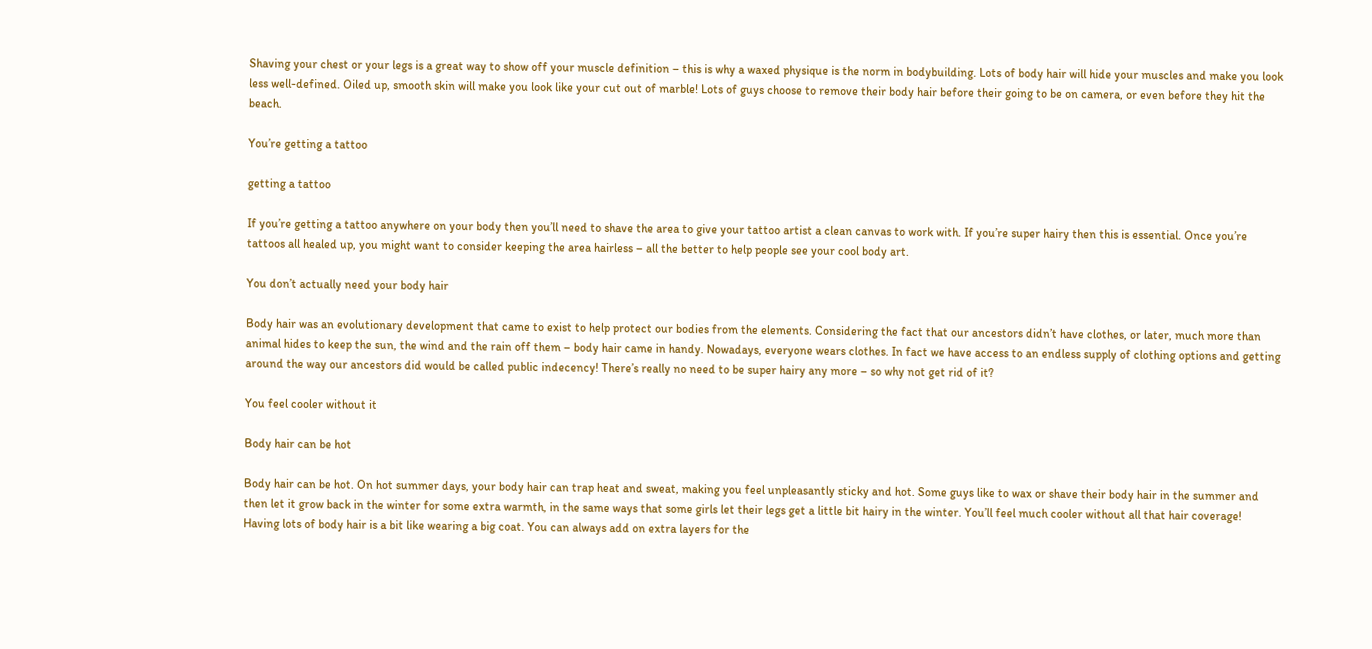Shaving your chest or your legs is a great way to show off your muscle definition – this is why a waxed physique is the norm in bodybuilding. Lots of body hair will hide your muscles and make you look less well-defined. Oiled up, smooth skin will make you look like your cut out of marble! Lots of guys choose to remove their body hair before their going to be on camera, or even before they hit the beach.

You’re getting a tattoo

getting a tattoo

If you’re getting a tattoo anywhere on your body then you’ll need to shave the area to give your tattoo artist a clean canvas to work with. If you’re super hairy then this is essential. Once you’re tattoos all healed up, you might want to consider keeping the area hairless – all the better to help people see your cool body art.

You don’t actually need your body hair

Body hair was an evolutionary development that came to exist to help protect our bodies from the elements. Considering the fact that our ancestors didn’t have clothes, or later, much more than animal hides to keep the sun, the wind and the rain off them – body hair came in handy. Nowadays, everyone wears clothes. In fact we have access to an endless supply of clothing options and getting around the way our ancestors did would be called public indecency! There’s really no need to be super hairy any more – so why not get rid of it?

You feel cooler without it

Body hair can be hot

Body hair can be hot. On hot summer days, your body hair can trap heat and sweat, making you feel unpleasantly sticky and hot. Some guys like to wax or shave their body hair in the summer and then let it grow back in the winter for some extra warmth, in the same ways that some girls let their legs get a little bit hairy in the winter. You’ll feel much cooler without all that hair coverage! Having lots of body hair is a bit like wearing a big coat. You can always add on extra layers for the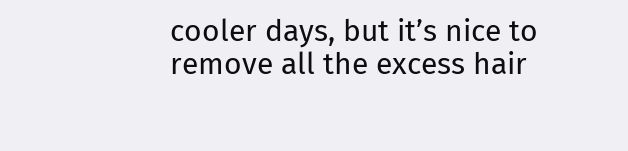cooler days, but it’s nice to remove all the excess hair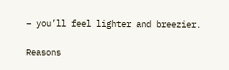– you’ll feel lighter and breezier.

Reasons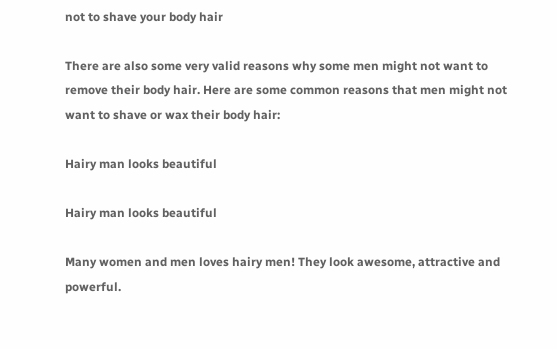not to shave your body hair

There are also some very valid reasons why some men might not want to remove their body hair. Here are some common reasons that men might not want to shave or wax their body hair:

Hairy man looks beautiful

Hairy man looks beautiful

Many women and men loves hairy men! They look awesome, attractive and powerful.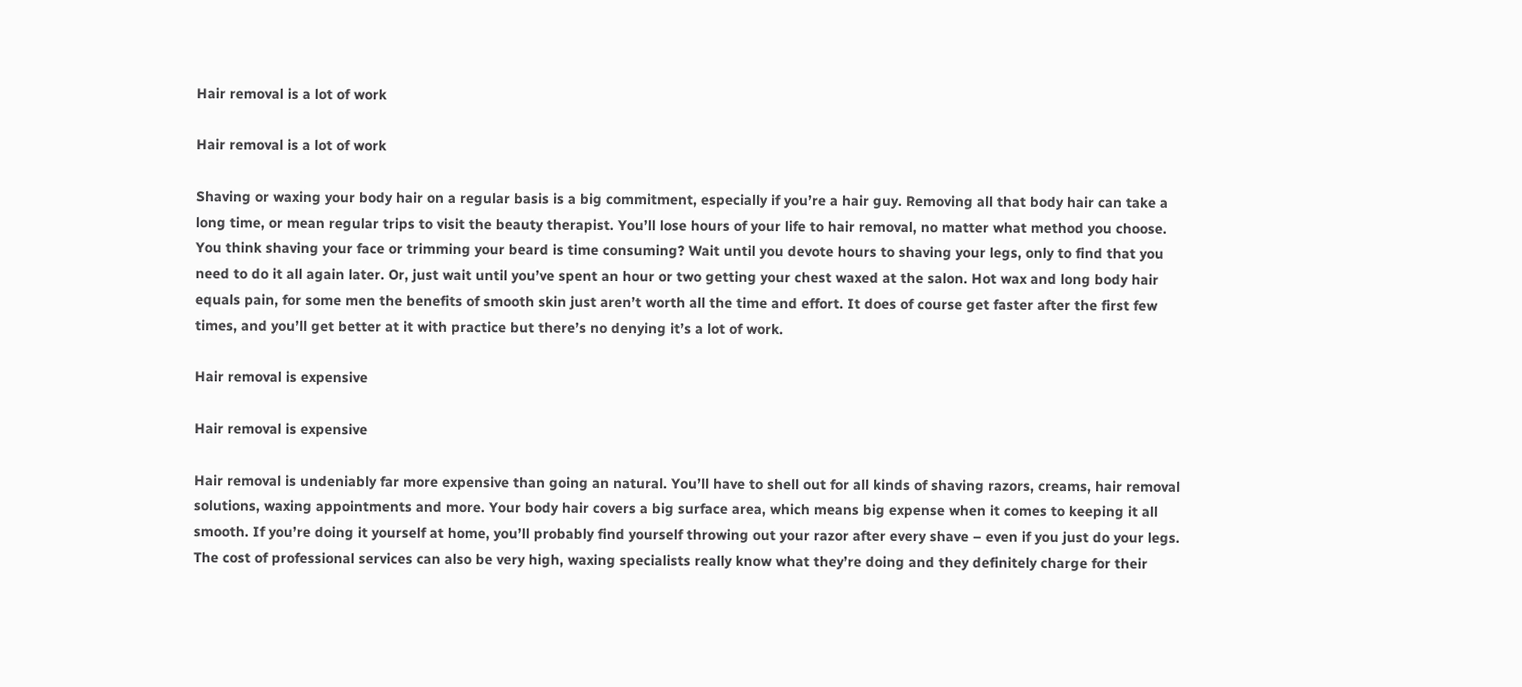Hair removal is a lot of work

Hair removal is a lot of work

Shaving or waxing your body hair on a regular basis is a big commitment, especially if you’re a hair guy. Removing all that body hair can take a long time, or mean regular trips to visit the beauty therapist. You’ll lose hours of your life to hair removal, no matter what method you choose. You think shaving your face or trimming your beard is time consuming? Wait until you devote hours to shaving your legs, only to find that you need to do it all again later. Or, just wait until you’ve spent an hour or two getting your chest waxed at the salon. Hot wax and long body hair equals pain, for some men the benefits of smooth skin just aren’t worth all the time and effort. It does of course get faster after the first few times, and you’ll get better at it with practice but there’s no denying it’s a lot of work.

Hair removal is expensive

Hair removal is expensive

Hair removal is undeniably far more expensive than going an natural. You’ll have to shell out for all kinds of shaving razors, creams, hair removal solutions, waxing appointments and more. Your body hair covers a big surface area, which means big expense when it comes to keeping it all smooth. If you’re doing it yourself at home, you’ll probably find yourself throwing out your razor after every shave – even if you just do your legs. The cost of professional services can also be very high, waxing specialists really know what they’re doing and they definitely charge for their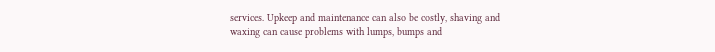services. Upkeep and maintenance can also be costly, shaving and waxing can cause problems with lumps, bumps and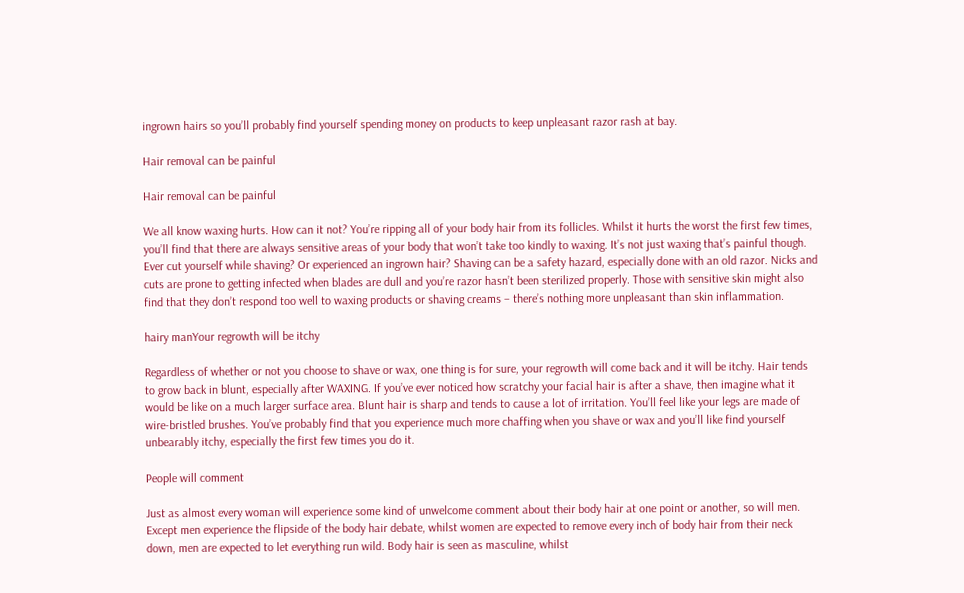ingrown hairs so you’ll probably find yourself spending money on products to keep unpleasant razor rash at bay.

Hair removal can be painful

Hair removal can be painful

We all know waxing hurts. How can it not? You’re ripping all of your body hair from its follicles. Whilst it hurts the worst the first few times, you’ll find that there are always sensitive areas of your body that won’t take too kindly to waxing. It’s not just waxing that’s painful though. Ever cut yourself while shaving? Or experienced an ingrown hair? Shaving can be a safety hazard, especially done with an old razor. Nicks and cuts are prone to getting infected when blades are dull and you’re razor hasn’t been sterilized properly. Those with sensitive skin might also find that they don’t respond too well to waxing products or shaving creams – there’s nothing more unpleasant than skin inflammation.

hairy manYour regrowth will be itchy

Regardless of whether or not you choose to shave or wax, one thing is for sure, your regrowth will come back and it will be itchy. Hair tends to grow back in blunt, especially after WAXING. If you’ve ever noticed how scratchy your facial hair is after a shave, then imagine what it would be like on a much larger surface area. Blunt hair is sharp and tends to cause a lot of irritation. You’ll feel like your legs are made of wire-bristled brushes. You’ve probably find that you experience much more chaffing when you shave or wax and you’ll like find yourself unbearably itchy, especially the first few times you do it.

People will comment

Just as almost every woman will experience some kind of unwelcome comment about their body hair at one point or another, so will men. Except men experience the flipside of the body hair debate, whilst women are expected to remove every inch of body hair from their neck down, men are expected to let everything run wild. Body hair is seen as masculine, whilst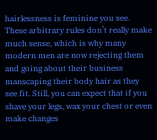hairlessness is feminine you see. These arbitrary rules don’t really make much sense, which is why many modern men are now rejecting them and going about their business manscaping their body hair as they see fit. Still, you can expect that if you shave your legs, wax your chest or even make changes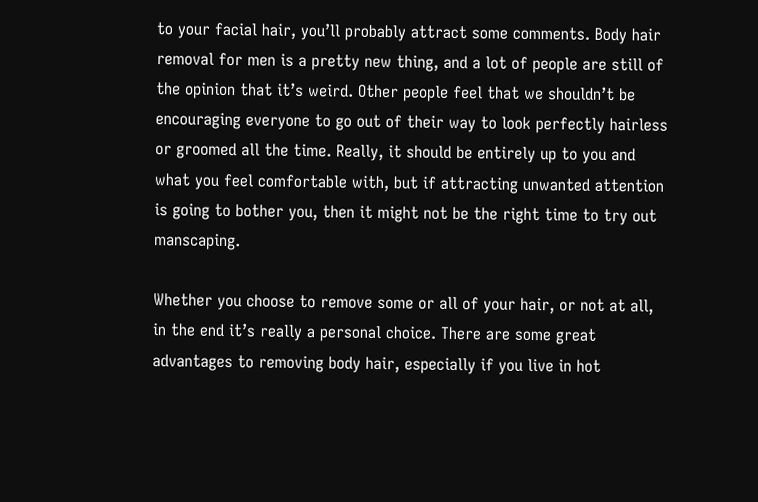to your facial hair, you’ll probably attract some comments. Body hair removal for men is a pretty new thing, and a lot of people are still of the opinion that it’s weird. Other people feel that we shouldn’t be encouraging everyone to go out of their way to look perfectly hairless or groomed all the time. Really, it should be entirely up to you and what you feel comfortable with, but if attracting unwanted attention is going to bother you, then it might not be the right time to try out manscaping.

Whether you choose to remove some or all of your hair, or not at all, in the end it’s really a personal choice. There are some great advantages to removing body hair, especially if you live in hot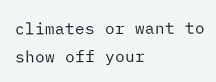climates or want to show off your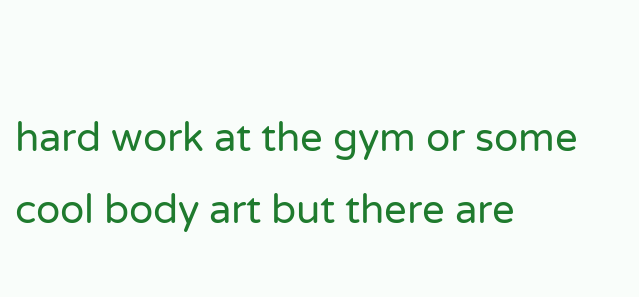hard work at the gym or some cool body art but there are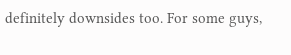definitely downsides too. For some guys,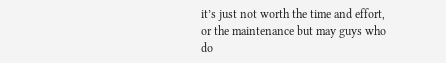it’s just not worth the time and effort, or the maintenance but may guys who do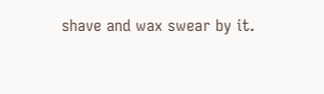shave and wax swear by it.